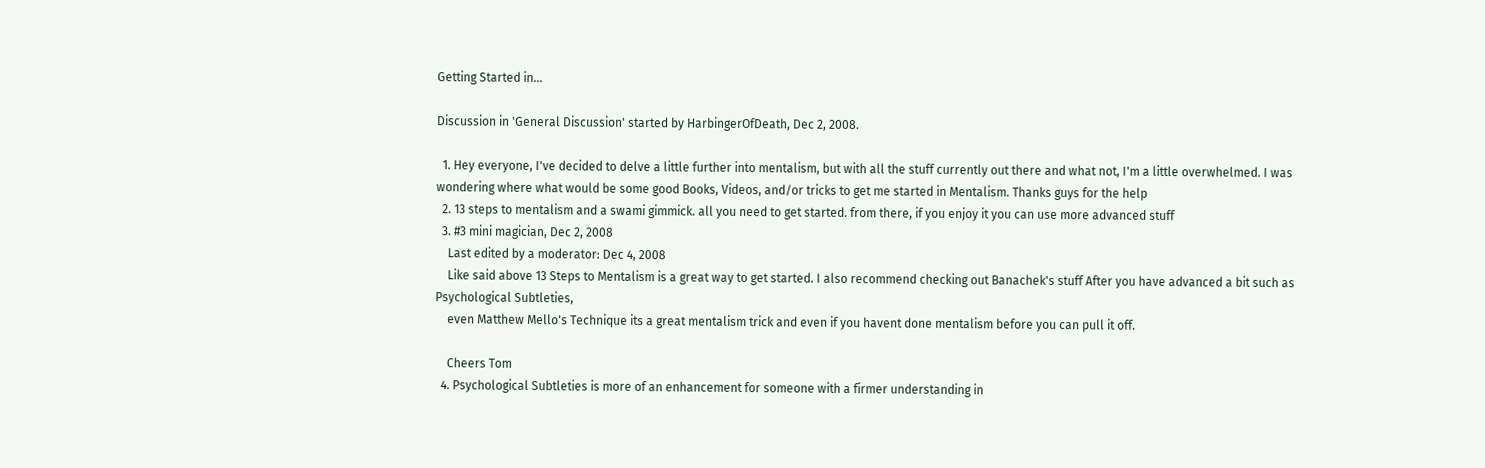Getting Started in...

Discussion in 'General Discussion' started by HarbingerOfDeath, Dec 2, 2008.

  1. Hey everyone, I've decided to delve a little further into mentalism, but with all the stuff currently out there and what not, I'm a little overwhelmed. I was wondering where what would be some good Books, Videos, and/or tricks to get me started in Mentalism. Thanks guys for the help
  2. 13 steps to mentalism and a swami gimmick. all you need to get started. from there, if you enjoy it you can use more advanced stuff
  3. #3 mini magician, Dec 2, 2008
    Last edited by a moderator: Dec 4, 2008
    Like said above 13 Steps to Mentalism is a great way to get started. I also recommend checking out Banachek's stuff After you have advanced a bit such as Psychological Subtleties,
    even Matthew Mello's Technique its a great mentalism trick and even if you havent done mentalism before you can pull it off.

    Cheers Tom
  4. Psychological Subtleties is more of an enhancement for someone with a firmer understanding in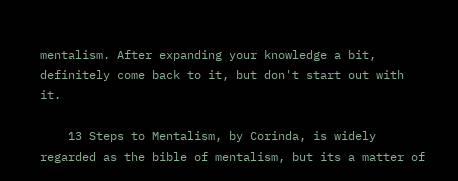mentalism. After expanding your knowledge a bit, definitely come back to it, but don't start out with it.

    13 Steps to Mentalism, by Corinda, is widely regarded as the bible of mentalism, but its a matter of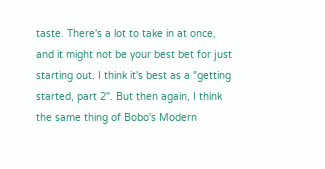taste. There's a lot to take in at once, and it might not be your best bet for just starting out. I think it's best as a "getting started, part 2". But then again, I think the same thing of Bobo's Modern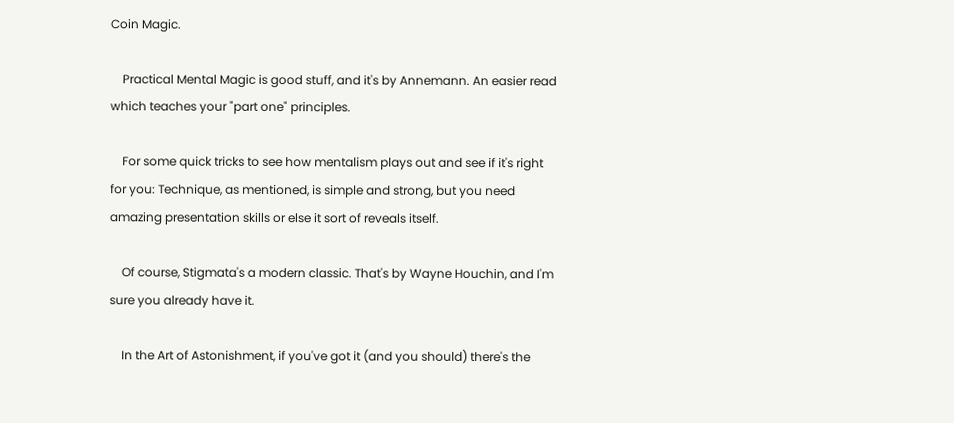Coin Magic.

    Practical Mental Magic is good stuff, and it's by Annemann. An easier read which teaches your "part one" principles.

    For some quick tricks to see how mentalism plays out and see if it's right for you: Technique, as mentioned, is simple and strong, but you need amazing presentation skills or else it sort of reveals itself.

    Of course, Stigmata's a modern classic. That's by Wayne Houchin, and I'm sure you already have it.

    In the Art of Astonishment, if you've got it (and you should) there's the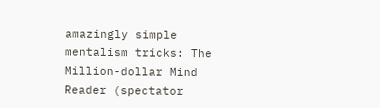amazingly simple mentalism tricks: The Million-dollar Mind Reader (spectator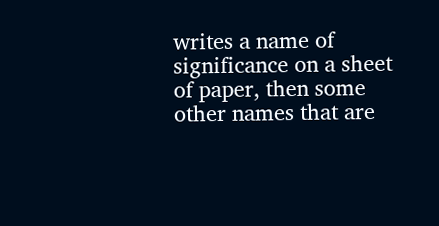writes a name of significance on a sheet of paper, then some other names that are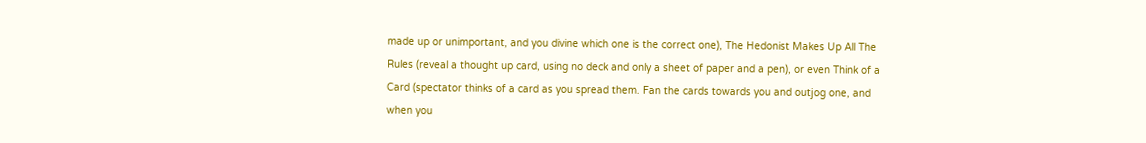made up or unimportant, and you divine which one is the correct one), The Hedonist Makes Up All The Rules (reveal a thought up card, using no deck and only a sheet of paper and a pen), or even Think of a Card (spectator thinks of a card as you spread them. Fan the cards towards you and outjog one, and when you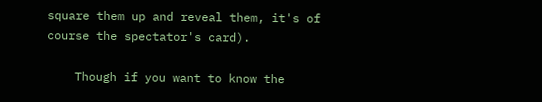square them up and reveal them, it's of course the spectator's card).

    Though if you want to know the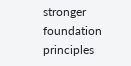stronger foundation principles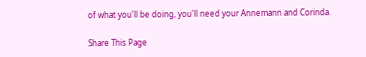of what you'll be doing, you'll need your Annemann and Corinda.

Share This Page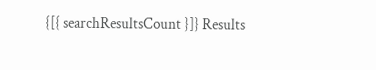{[{ searchResultsCount }]} Results